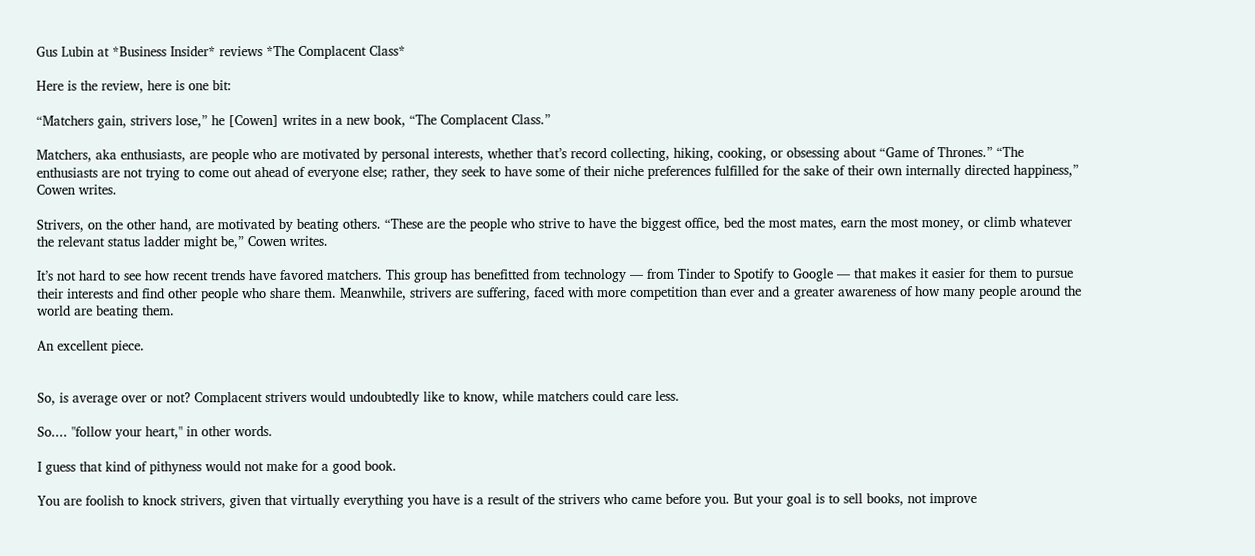Gus Lubin at *Business Insider* reviews *The Complacent Class*

Here is the review, here is one bit:

“Matchers gain, strivers lose,” he [Cowen] writes in a new book, “The Complacent Class.”

Matchers, aka enthusiasts, are people who are motivated by personal interests, whether that’s record collecting, hiking, cooking, or obsessing about “Game of Thrones.” “The enthusiasts are not trying to come out ahead of everyone else; rather, they seek to have some of their niche preferences fulfilled for the sake of their own internally directed happiness,” Cowen writes.

Strivers, on the other hand, are motivated by beating others. “These are the people who strive to have the biggest office, bed the most mates, earn the most money, or climb whatever the relevant status ladder might be,” Cowen writes.

It’s not hard to see how recent trends have favored matchers. This group has benefitted from technology — from Tinder to Spotify to Google — that makes it easier for them to pursue their interests and find other people who share them. Meanwhile, strivers are suffering, faced with more competition than ever and a greater awareness of how many people around the world are beating them.

An excellent piece.


So, is average over or not? Complacent strivers would undoubtedly like to know, while matchers could care less.

So.... "follow your heart," in other words.

I guess that kind of pithyness would not make for a good book.

You are foolish to knock strivers, given that virtually everything you have is a result of the strivers who came before you. But your goal is to sell books, not improve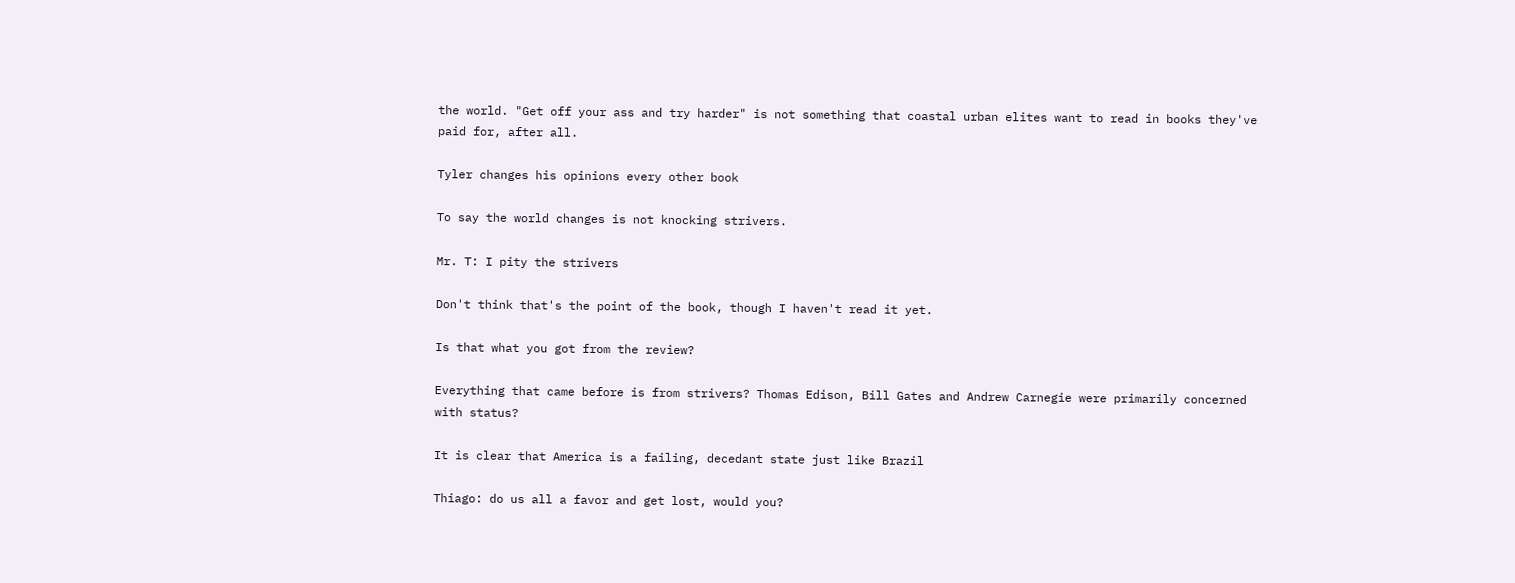the world. "Get off your ass and try harder" is not something that coastal urban elites want to read in books they've paid for, after all.

Tyler changes his opinions every other book

To say the world changes is not knocking strivers.

Mr. T: I pity the strivers

Don't think that's the point of the book, though I haven't read it yet.

Is that what you got from the review?

Everything that came before is from strivers? Thomas Edison, Bill Gates and Andrew Carnegie were primarily concerned with status?

It is clear that America is a failing, decedant state just like Brazil

Thiago: do us all a favor and get lost, would you?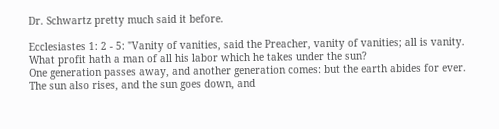Dr. Schwartz pretty much said it before.

Ecclesiastes 1: 2 - 5: "Vanity of vanities, said the Preacher, vanity of vanities; all is vanity.
What profit hath a man of all his labor which he takes under the sun?
One generation passes away, and another generation comes: but the earth abides for ever.
The sun also rises, and the sun goes down, and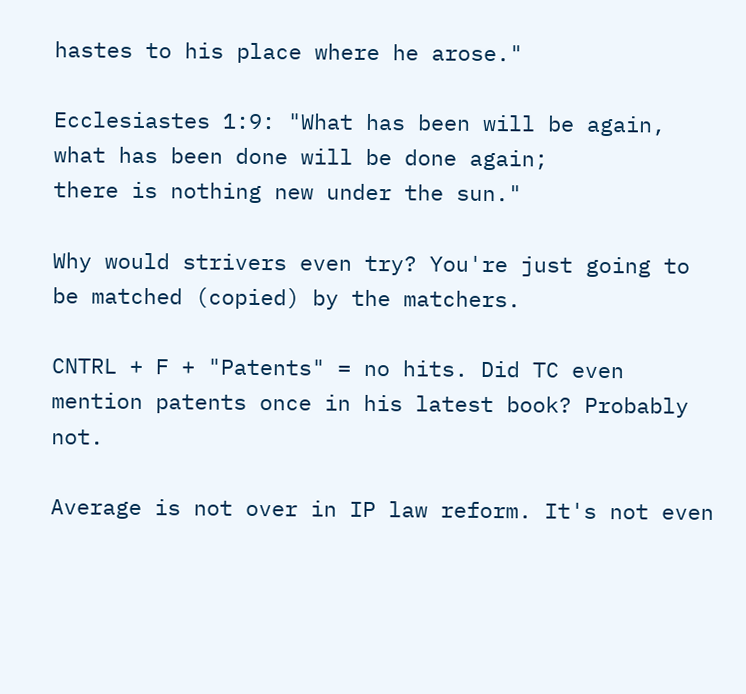hastes to his place where he arose."

Ecclesiastes 1:9: "What has been will be again,
what has been done will be done again;
there is nothing new under the sun."

Why would strivers even try? You're just going to be matched (copied) by the matchers.

CNTRL + F + "Patents" = no hits. Did TC even mention patents once in his latest book? Probably not.

Average is not over in IP law reform. It's not even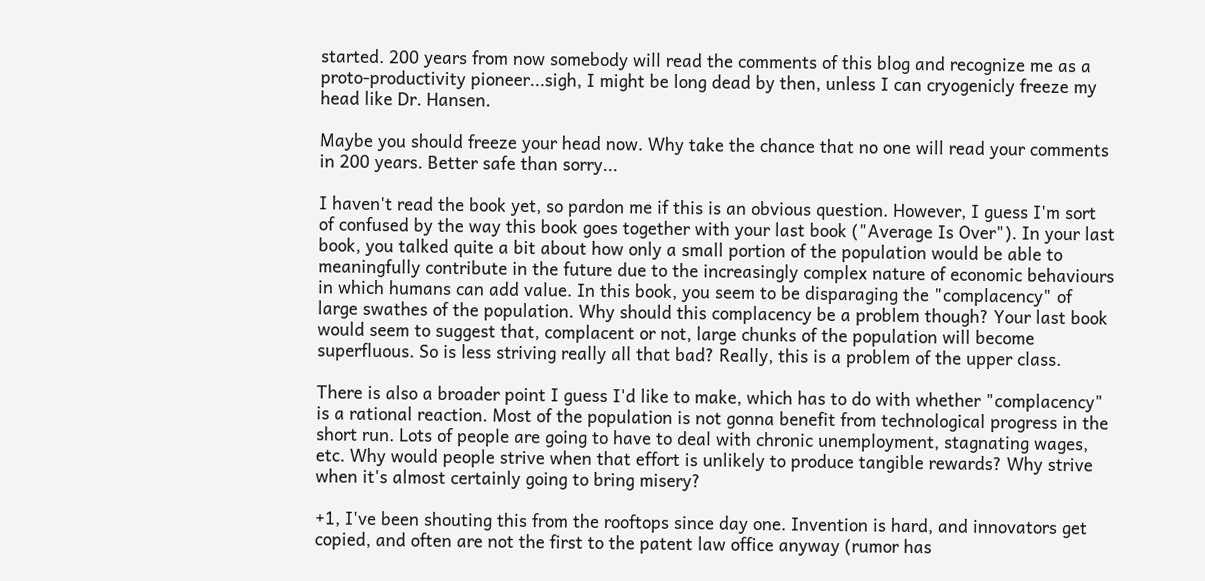started. 200 years from now somebody will read the comments of this blog and recognize me as a proto-productivity pioneer...sigh, I might be long dead by then, unless I can cryogenicly freeze my head like Dr. Hansen.

Maybe you should freeze your head now. Why take the chance that no one will read your comments in 200 years. Better safe than sorry...

I haven't read the book yet, so pardon me if this is an obvious question. However, I guess I'm sort of confused by the way this book goes together with your last book ("Average Is Over"). In your last book, you talked quite a bit about how only a small portion of the population would be able to meaningfully contribute in the future due to the increasingly complex nature of economic behaviours in which humans can add value. In this book, you seem to be disparaging the "complacency" of large swathes of the population. Why should this complacency be a problem though? Your last book would seem to suggest that, complacent or not, large chunks of the population will become superfluous. So is less striving really all that bad? Really, this is a problem of the upper class.

There is also a broader point I guess I'd like to make, which has to do with whether "complacency" is a rational reaction. Most of the population is not gonna benefit from technological progress in the short run. Lots of people are going to have to deal with chronic unemployment, stagnating wages, etc. Why would people strive when that effort is unlikely to produce tangible rewards? Why strive when it's almost certainly going to bring misery?

+1, I've been shouting this from the rooftops since day one. Invention is hard, and innovators get copied, and often are not the first to the patent law office anyway (rumor has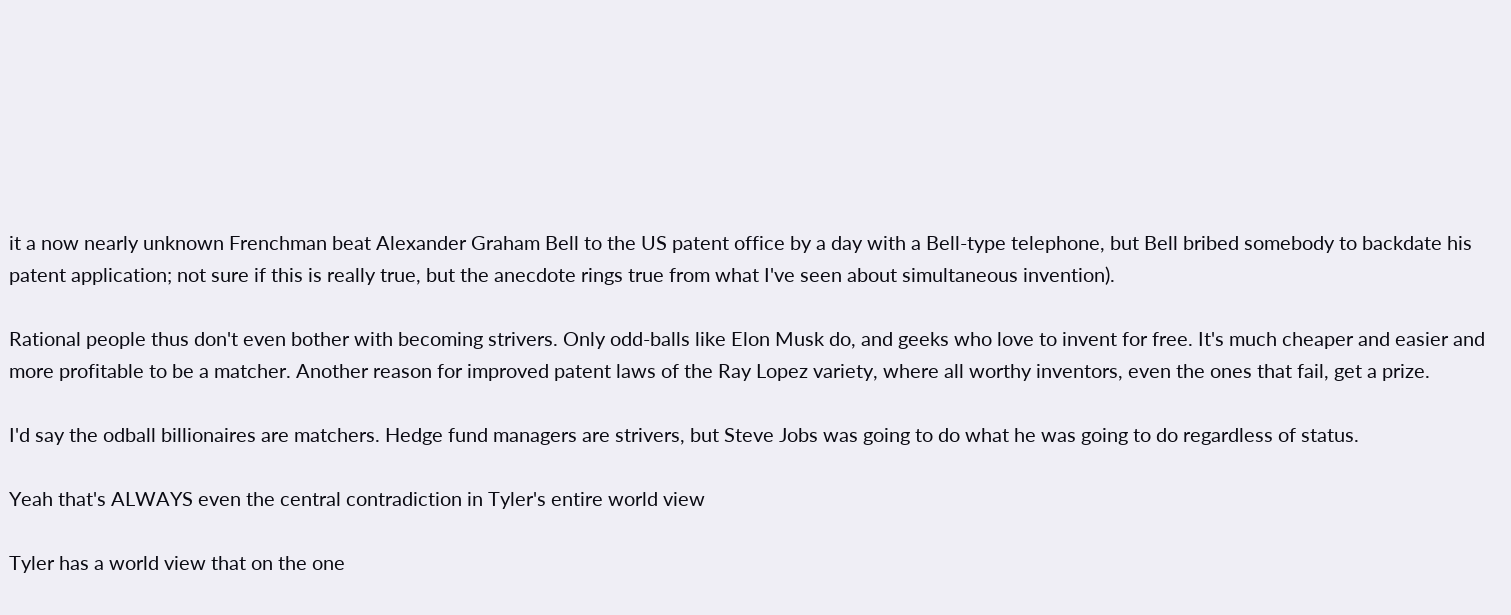it a now nearly unknown Frenchman beat Alexander Graham Bell to the US patent office by a day with a Bell-type telephone, but Bell bribed somebody to backdate his patent application; not sure if this is really true, but the anecdote rings true from what I've seen about simultaneous invention).

Rational people thus don't even bother with becoming strivers. Only odd-balls like Elon Musk do, and geeks who love to invent for free. It's much cheaper and easier and more profitable to be a matcher. Another reason for improved patent laws of the Ray Lopez variety, where all worthy inventors, even the ones that fail, get a prize.

I'd say the odball billionaires are matchers. Hedge fund managers are strivers, but Steve Jobs was going to do what he was going to do regardless of status.

Yeah that's ALWAYS even the central contradiction in Tyler's entire world view

Tyler has a world view that on the one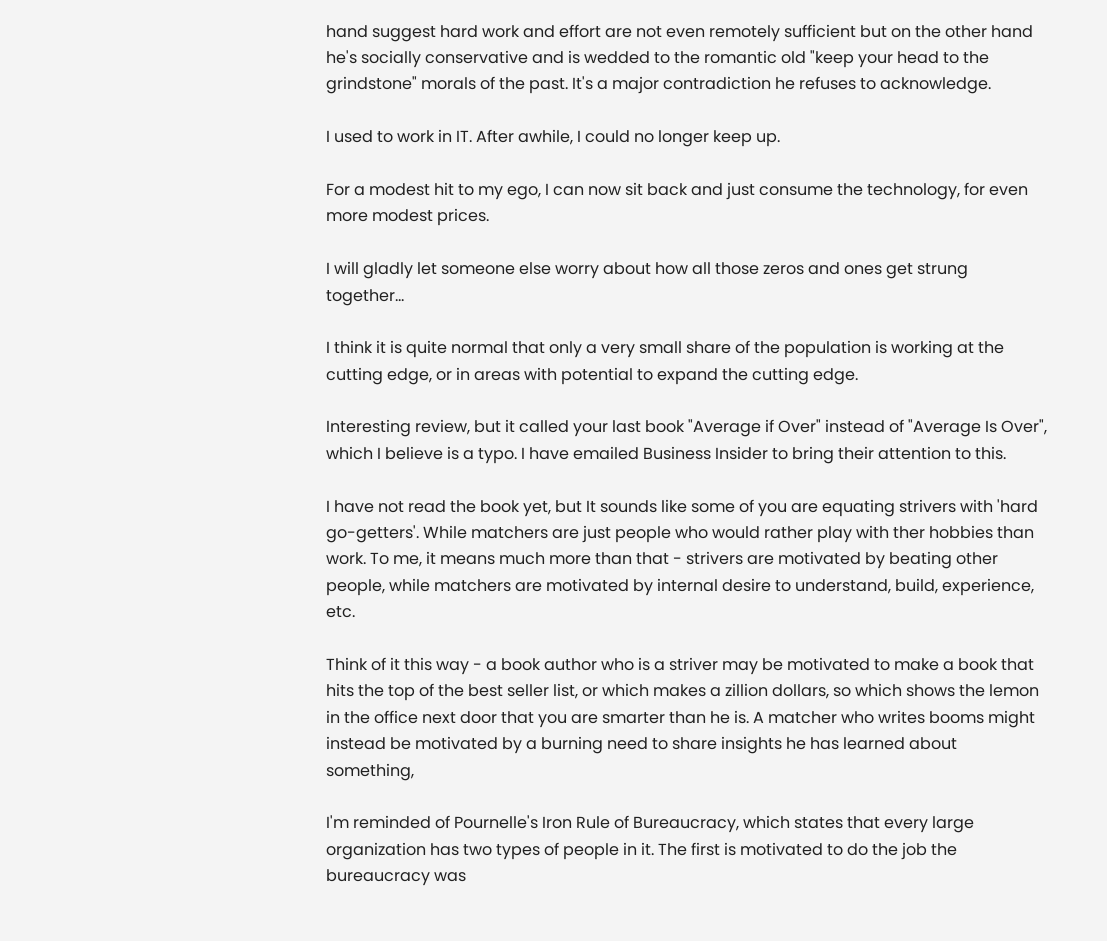hand suggest hard work and effort are not even remotely sufficient but on the other hand he's socially conservative and is wedded to the romantic old "keep your head to the grindstone" morals of the past. It's a major contradiction he refuses to acknowledge.

I used to work in IT. After awhile, I could no longer keep up.

For a modest hit to my ego, I can now sit back and just consume the technology, for even more modest prices.

I will gladly let someone else worry about how all those zeros and ones get strung together...

I think it is quite normal that only a very small share of the population is working at the cutting edge, or in areas with potential to expand the cutting edge.

Interesting review, but it called your last book "Average if Over" instead of "Average Is Over", which I believe is a typo. I have emailed Business Insider to bring their attention to this.

I have not read the book yet, but It sounds like some of you are equating strivers with 'hard go-getters'. While matchers are just people who would rather play with ther hobbies than work. To me, it means much more than that - strivers are motivated by beating other people, while matchers are motivated by internal desire to understand, build, experience, etc.

Think of it this way - a book author who is a striver may be motivated to make a book that hits the top of the best seller list, or which makes a zillion dollars, so which shows the lemon in the office next door that you are smarter than he is. A matcher who writes booms might instead be motivated by a burning need to share insights he has learned about something,

I'm reminded of Pournelle's Iron Rule of Bureaucracy, which states that every large organization has two types of people in it. The first is motivated to do the job the bureaucracy was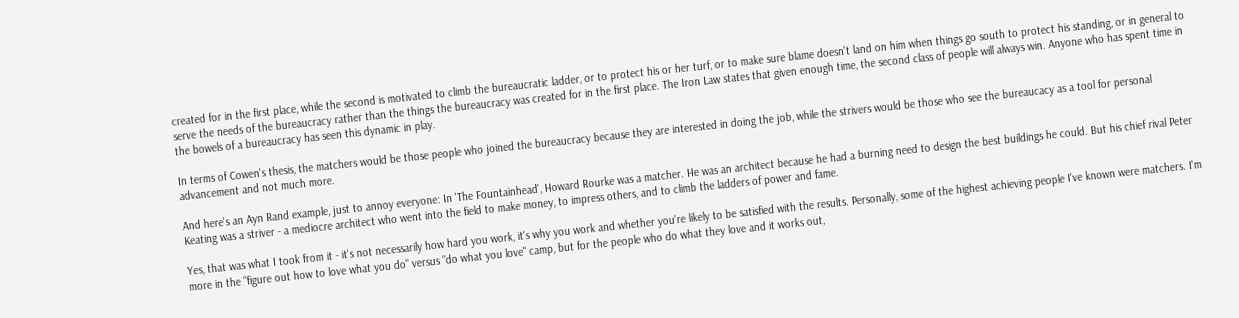created for in the first place, while the second is motivated to climb the bureaucratic ladder, or to protect his or her turf, or to make sure blame doesn't land on him when things go south to protect his standing, or in general to serve the needs of the bureaucracy rather than the things the bureaucracy was created for in the first place. The Iron Law states that given enough time, the second class of people will always win. Anyone who has spent time in the bowels of a bureaucracy has seen this dynamic in play.

In terms of Cowen's thesis, the matchers would be those people who joined the bureaucracy because they are interested in doing the job, while the strivers would be those who see the bureaucacy as a tool for personal advancement and not much more.

And here's an Ayn Rand example, just to annoy everyone: In 'The Fountainhead', Howard Rourke was a matcher. He was an architect because he had a burning need to design the best buildings he could. But his chief rival Peter Keating was a striver - a mediocre architect who went into the field to make money, to impress others, and to climb the ladders of power and fame.

Yes, that was what I took from it - it's not necessarily how hard you work, it's why you work and whether you're likely to be satisfied with the results. Personally, some of the highest achieving people I've known were matchers. I'm more in the "figure out how to love what you do" versus "do what you love" camp, but for the people who do what they love and it works out,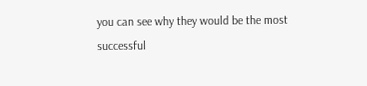you can see why they would be the most successful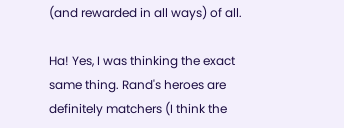(and rewarded in all ways) of all.

Ha! Yes, I was thinking the exact same thing. Rand's heroes are definitely matchers (I think the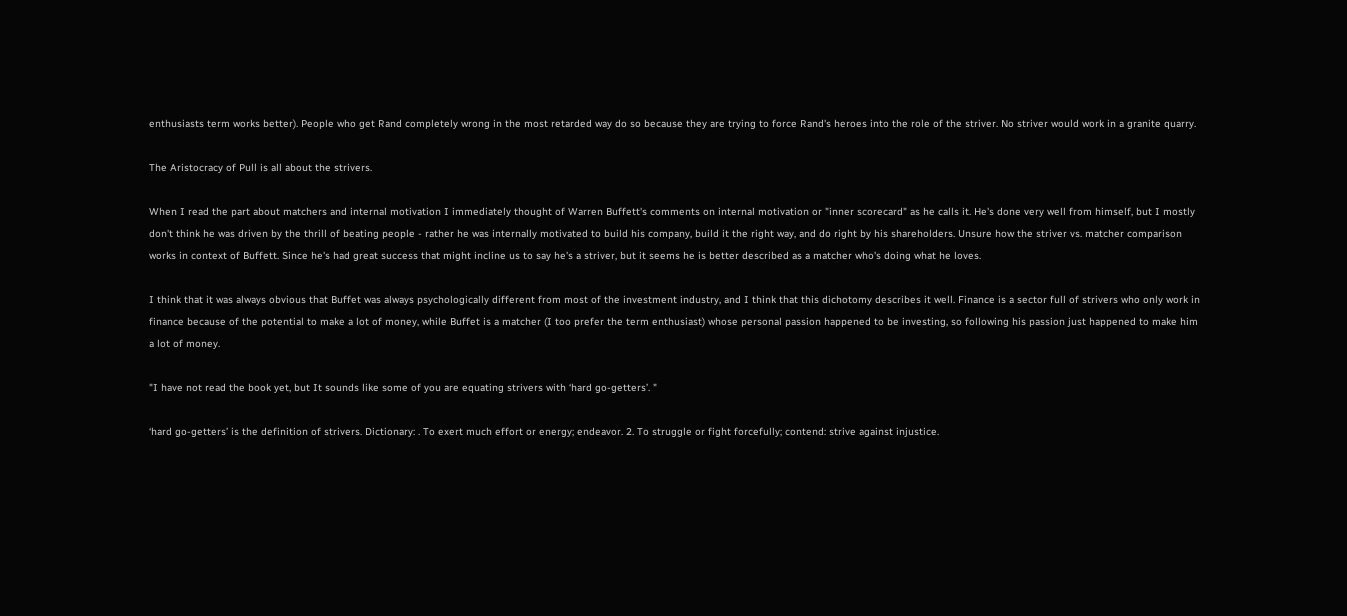enthusiasts term works better). People who get Rand completely wrong in the most retarded way do so because they are trying to force Rand's heroes into the role of the striver. No striver would work in a granite quarry.

The Aristocracy of Pull is all about the strivers.

When I read the part about matchers and internal motivation I immediately thought of Warren Buffett's comments on internal motivation or "inner scorecard" as he calls it. He's done very well from himself, but I mostly don't think he was driven by the thrill of beating people - rather he was internally motivated to build his company, build it the right way, and do right by his shareholders. Unsure how the striver vs. matcher comparison works in context of Buffett. Since he's had great success that might incline us to say he's a striver, but it seems he is better described as a matcher who's doing what he loves.

I think that it was always obvious that Buffet was always psychologically different from most of the investment industry, and I think that this dichotomy describes it well. Finance is a sector full of strivers who only work in finance because of the potential to make a lot of money, while Buffet is a matcher (I too prefer the term enthusiast) whose personal passion happened to be investing, so following his passion just happened to make him a lot of money.

"I have not read the book yet, but It sounds like some of you are equating strivers with ‘hard go-getters’. "

‘hard go-getters’ is the definition of strivers. Dictionary: . To exert much effort or energy; endeavor. 2. To struggle or fight forcefully; contend: strive against injustice.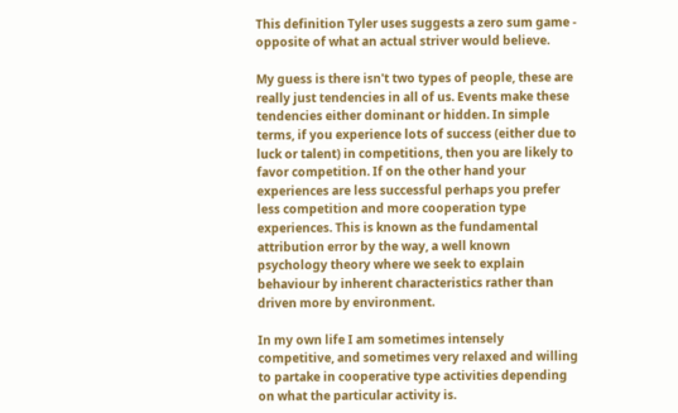This definition Tyler uses suggests a zero sum game - opposite of what an actual striver would believe.

My guess is there isn't two types of people, these are really just tendencies in all of us. Events make these tendencies either dominant or hidden. In simple terms, if you experience lots of success (either due to luck or talent) in competitions, then you are likely to favor competition. If on the other hand your experiences are less successful perhaps you prefer less competition and more cooperation type experiences. This is known as the fundamental attribution error by the way, a well known psychology theory where we seek to explain behaviour by inherent characteristics rather than driven more by environment.

In my own life I am sometimes intensely competitive, and sometimes very relaxed and willing to partake in cooperative type activities depending on what the particular activity is.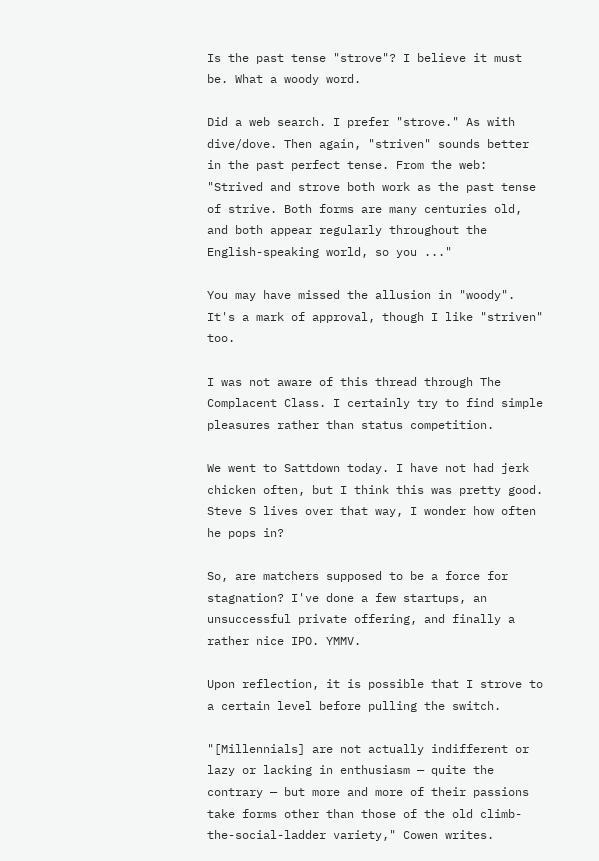Is the past tense "strove"? I believe it must be. What a woody word.

Did a web search. I prefer "strove." As with dive/dove. Then again, "striven" sounds better in the past perfect tense. From the web: "Strived and strove both work as the past tense of strive. Both forms are many centuries old, and both appear regularly throughout the English-speaking world, so you ..."

You may have missed the allusion in "woody". It's a mark of approval, though I like "striven" too.

I was not aware of this thread through The Complacent Class. I certainly try to find simple pleasures rather than status competition.

We went to Sattdown today. I have not had jerk chicken often, but I think this was pretty good. Steve S lives over that way, I wonder how often he pops in?

So, are matchers supposed to be a force for stagnation? I've done a few startups, an unsuccessful private offering, and finally a rather nice IPO. YMMV.

Upon reflection, it is possible that I strove to a certain level before pulling the switch.

"[Millennials] are not actually indifferent or lazy or lacking in enthusiasm — quite the contrary — but more and more of their passions take forms other than those of the old climb-the-social-ladder variety," Cowen writes.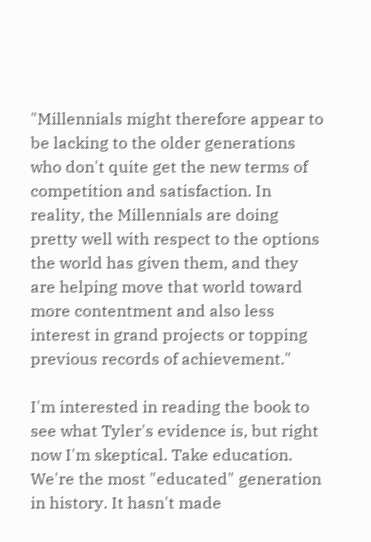"Millennials might therefore appear to be lacking to the older generations who don't quite get the new terms of competition and satisfaction. In reality, the Millennials are doing pretty well with respect to the options the world has given them, and they are helping move that world toward more contentment and also less interest in grand projects or topping previous records of achievement."

I'm interested in reading the book to see what Tyler's evidence is, but right now I'm skeptical. Take education. We're the most "educated" generation in history. It hasn't made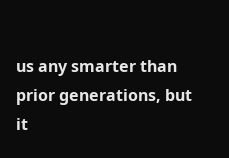us any smarter than prior generations, but it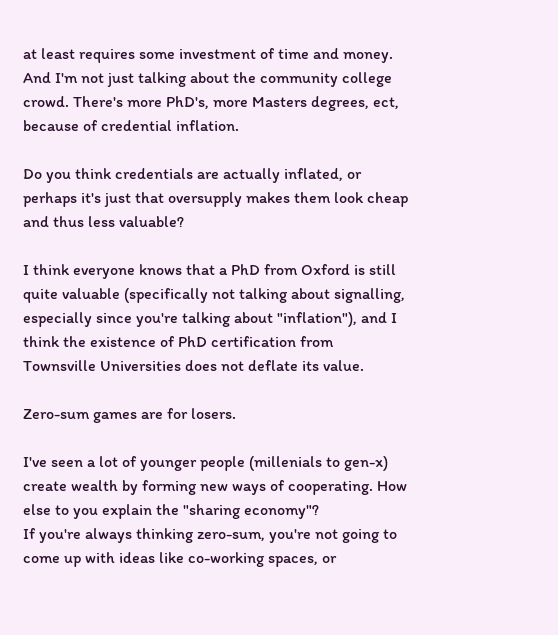at least requires some investment of time and money. And I'm not just talking about the community college crowd. There's more PhD's, more Masters degrees, ect, because of credential inflation.

Do you think credentials are actually inflated, or perhaps it's just that oversupply makes them look cheap and thus less valuable?

I think everyone knows that a PhD from Oxford is still quite valuable (specifically not talking about signalling, especially since you're talking about "inflation"), and I think the existence of PhD certification from Townsville Universities does not deflate its value.

Zero-sum games are for losers.

I've seen a lot of younger people (millenials to gen-x) create wealth by forming new ways of cooperating. How else to you explain the "sharing economy"?
If you're always thinking zero-sum, you're not going to come up with ideas like co-working spaces, or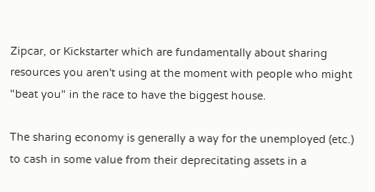Zipcar, or Kickstarter which are fundamentally about sharing resources you aren't using at the moment with people who might "beat you" in the race to have the biggest house.

The sharing economy is generally a way for the unemployed (etc.) to cash in some value from their deprecitating assets in a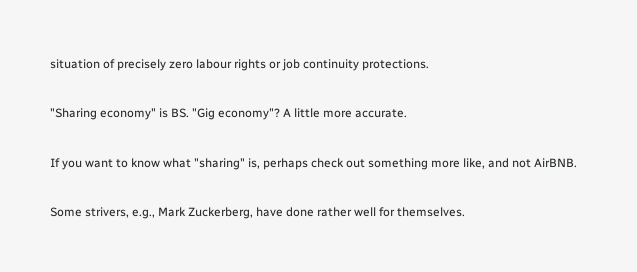situation of precisely zero labour rights or job continuity protections.

"Sharing economy" is BS. "Gig economy"? A little more accurate.

If you want to know what "sharing" is, perhaps check out something more like, and not AirBNB.

Some strivers, e.g., Mark Zuckerberg, have done rather well for themselves.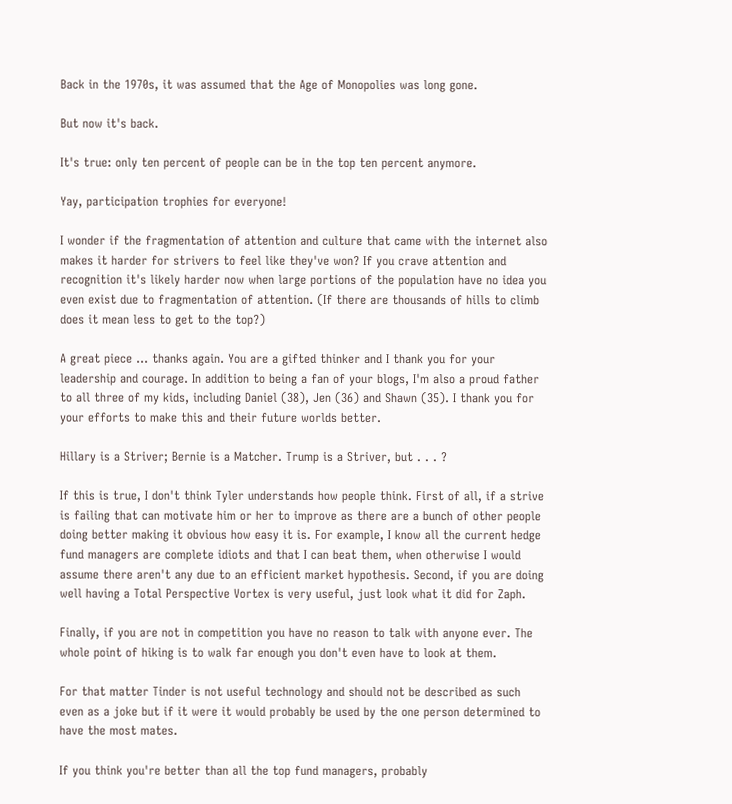Back in the 1970s, it was assumed that the Age of Monopolies was long gone.

But now it's back.

It's true: only ten percent of people can be in the top ten percent anymore.

Yay, participation trophies for everyone!

I wonder if the fragmentation of attention and culture that came with the internet also makes it harder for strivers to feel like they've won? If you crave attention and recognition it's likely harder now when large portions of the population have no idea you even exist due to fragmentation of attention. (If there are thousands of hills to climb does it mean less to get to the top?)

A great piece ... thanks again. You are a gifted thinker and I thank you for your leadership and courage. In addition to being a fan of your blogs, I'm also a proud father to all three of my kids, including Daniel (38), Jen (36) and Shawn (35). I thank you for your efforts to make this and their future worlds better.

Hillary is a Striver; Bernie is a Matcher. Trump is a Striver, but . . . ?

If this is true, I don't think Tyler understands how people think. First of all, if a strive is failing that can motivate him or her to improve as there are a bunch of other people doing better making it obvious how easy it is. For example, I know all the current hedge fund managers are complete idiots and that I can beat them, when otherwise I would assume there aren't any due to an efficient market hypothesis. Second, if you are doing well having a Total Perspective Vortex is very useful, just look what it did for Zaph.

Finally, if you are not in competition you have no reason to talk with anyone ever. The whole point of hiking is to walk far enough you don't even have to look at them.

For that matter Tinder is not useful technology and should not be described as such even as a joke but if it were it would probably be used by the one person determined to have the most mates.

If you think you're better than all the top fund managers, probably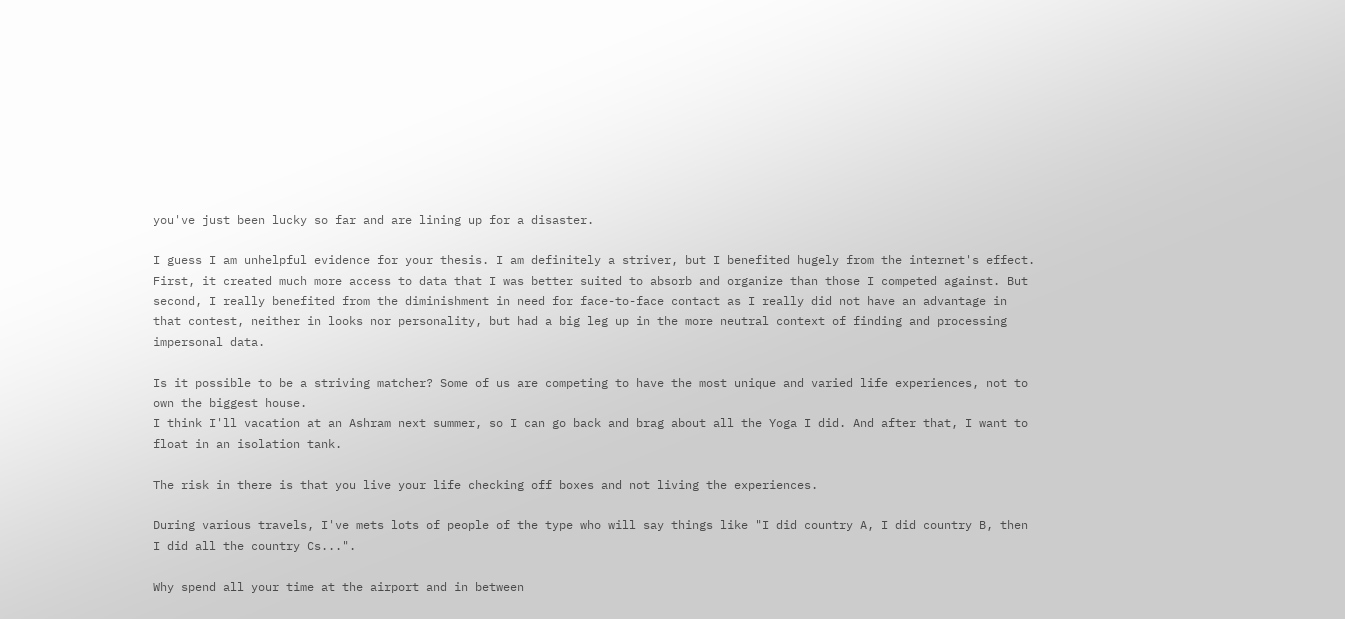you've just been lucky so far and are lining up for a disaster.

I guess I am unhelpful evidence for your thesis. I am definitely a striver, but I benefited hugely from the internet's effect. First, it created much more access to data that I was better suited to absorb and organize than those I competed against. But second, I really benefited from the diminishment in need for face-to-face contact as I really did not have an advantage in that contest, neither in looks nor personality, but had a big leg up in the more neutral context of finding and processing impersonal data.

Is it possible to be a striving matcher? Some of us are competing to have the most unique and varied life experiences, not to own the biggest house.
I think I'll vacation at an Ashram next summer, so I can go back and brag about all the Yoga I did. And after that, I want to float in an isolation tank.

The risk in there is that you live your life checking off boxes and not living the experiences.

During various travels, I've mets lots of people of the type who will say things like "I did country A, I did country B, then I did all the country Cs...".

Why spend all your time at the airport and in between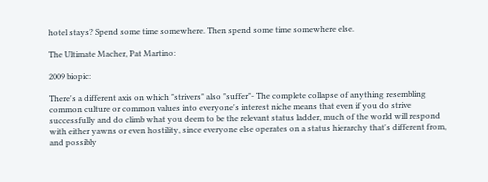hotel stays? Spend some time somewhere. Then spend some time somewhere else.

The Ultimate Macher, Pat Martino:

2009 biopic:

There's a different axis on which "strivers" also "suffer"- The complete collapse of anything resembling common culture or common values into everyone's interest niche means that even if you do strive successfully and do climb what you deem to be the relevant status ladder, much of the world will respond with either yawns or even hostility, since everyone else operates on a status hierarchy that's different from, and possibly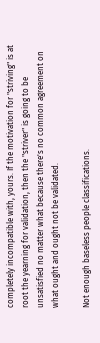completely incompatible with, yours. If the motivation for "striving" is at root the yearning for validation, then the "striver" is going to be unsatisfied no matter what because there's no common agreement on what ought and ought not be validated.

Not enough baseless people classifications.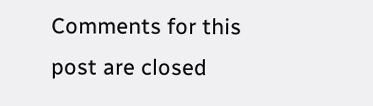Comments for this post are closed